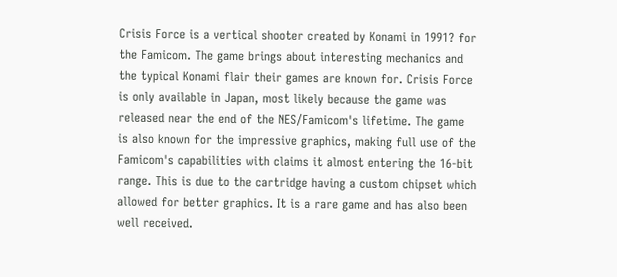Crisis Force is a vertical shooter created by Konami in 1991? for the Famicom. The game brings about interesting mechanics and the typical Konami flair their games are known for. Crisis Force is only available in Japan, most likely because the game was released near the end of the NES/Famicom's lifetime. The game is also known for the impressive graphics, making full use of the Famicom's capabilities with claims it almost entering the 16-bit range. This is due to the cartridge having a custom chipset which allowed for better graphics. It is a rare game and has also been well received.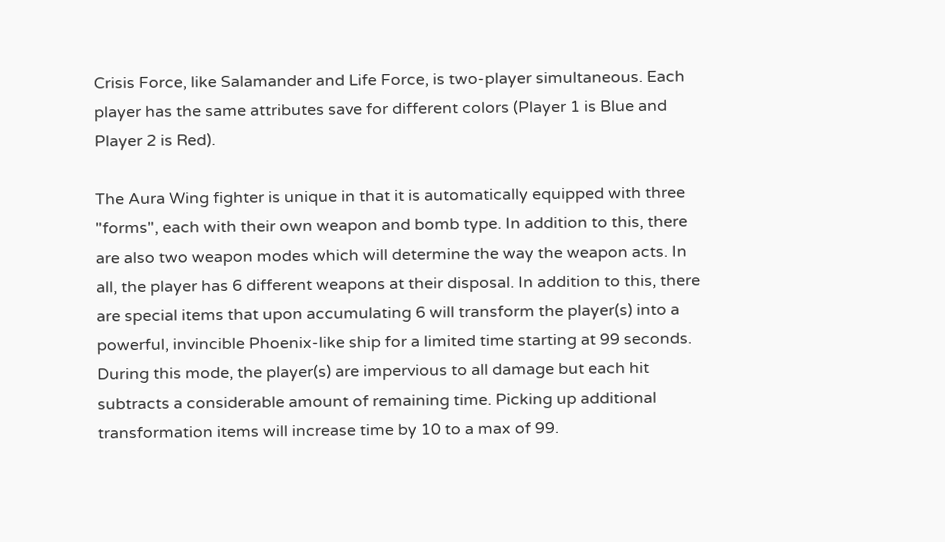Crisis Force, like Salamander and Life Force, is two-player simultaneous. Each player has the same attributes save for different colors (Player 1 is Blue and Player 2 is Red).

The Aura Wing fighter is unique in that it is automatically equipped with three "forms", each with their own weapon and bomb type. In addition to this, there are also two weapon modes which will determine the way the weapon acts. In all, the player has 6 different weapons at their disposal. In addition to this, there are special items that upon accumulating 6 will transform the player(s) into a powerful, invincible Phoenix-like ship for a limited time starting at 99 seconds. During this mode, the player(s) are impervious to all damage but each hit subtracts a considerable amount of remaining time. Picking up additional transformation items will increase time by 10 to a max of 99.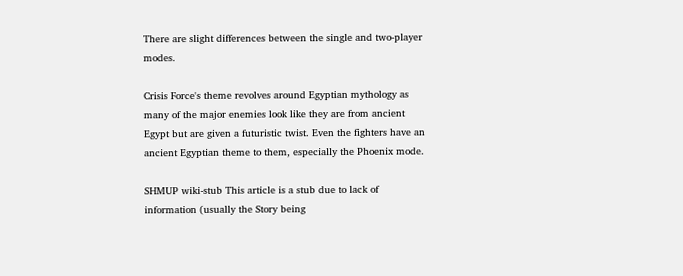There are slight differences between the single and two-player modes.

Crisis Force's theme revolves around Egyptian mythology as many of the major enemies look like they are from ancient Egypt but are given a futuristic twist. Even the fighters have an ancient Egyptian theme to them, especially the Phoenix mode.

SHMUP wiki-stub This article is a stub due to lack of information (usually the Story being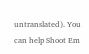untranslated). You can help Shoot Em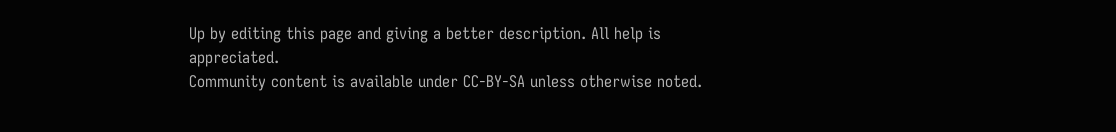Up by editing this page and giving a better description. All help is appreciated.
Community content is available under CC-BY-SA unless otherwise noted.